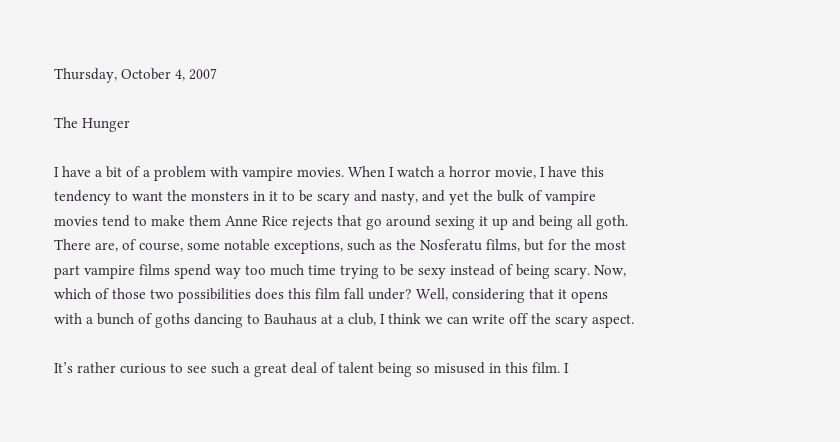Thursday, October 4, 2007

The Hunger

I have a bit of a problem with vampire movies. When I watch a horror movie, I have this tendency to want the monsters in it to be scary and nasty, and yet the bulk of vampire movies tend to make them Anne Rice rejects that go around sexing it up and being all goth. There are, of course, some notable exceptions, such as the Nosferatu films, but for the most part vampire films spend way too much time trying to be sexy instead of being scary. Now, which of those two possibilities does this film fall under? Well, considering that it opens with a bunch of goths dancing to Bauhaus at a club, I think we can write off the scary aspect.

It’s rather curious to see such a great deal of talent being so misused in this film. I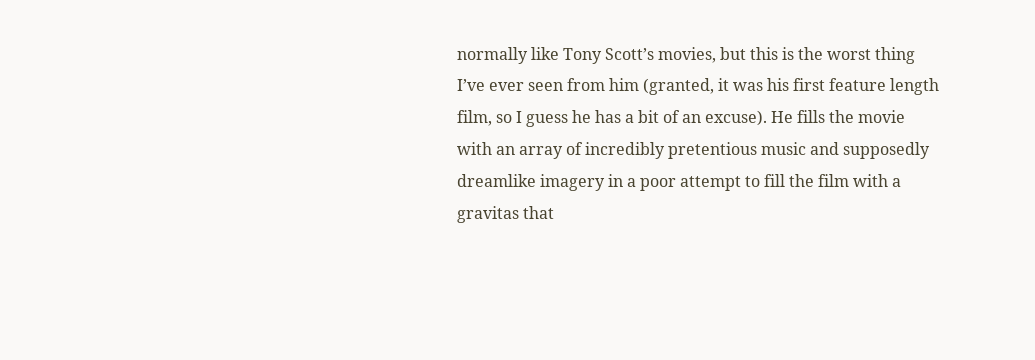normally like Tony Scott’s movies, but this is the worst thing I’ve ever seen from him (granted, it was his first feature length film, so I guess he has a bit of an excuse). He fills the movie with an array of incredibly pretentious music and supposedly dreamlike imagery in a poor attempt to fill the film with a gravitas that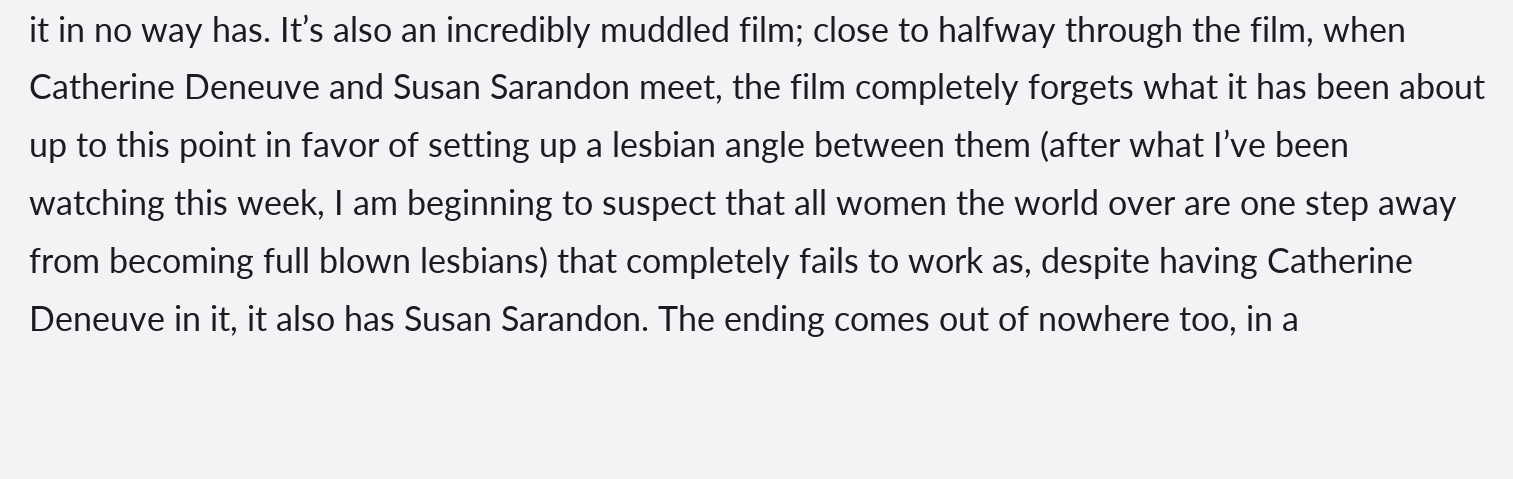it in no way has. It’s also an incredibly muddled film; close to halfway through the film, when Catherine Deneuve and Susan Sarandon meet, the film completely forgets what it has been about up to this point in favor of setting up a lesbian angle between them (after what I’ve been watching this week, I am beginning to suspect that all women the world over are one step away from becoming full blown lesbians) that completely fails to work as, despite having Catherine Deneuve in it, it also has Susan Sarandon. The ending comes out of nowhere too, in a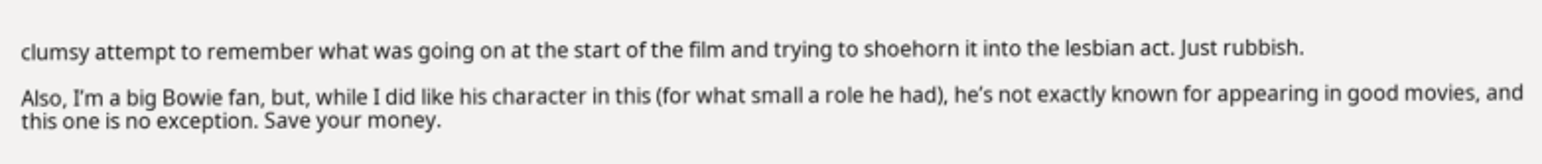clumsy attempt to remember what was going on at the start of the film and trying to shoehorn it into the lesbian act. Just rubbish.

Also, I’m a big Bowie fan, but, while I did like his character in this (for what small a role he had), he’s not exactly known for appearing in good movies, and this one is no exception. Save your money.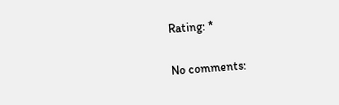Rating: *

No comments: